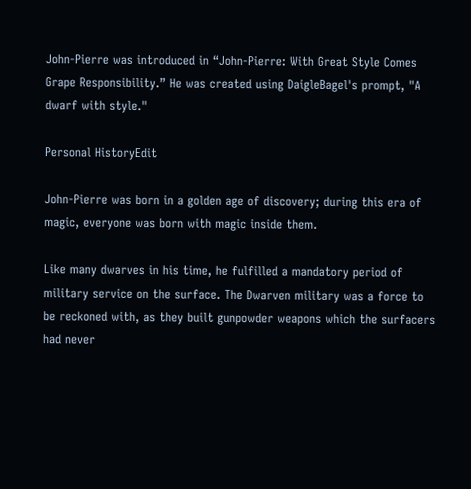John-Pierre was introduced in “John-Pierre: With Great Style Comes Grape Responsibility.” He was created using DaigleBagel's prompt, "A dwarf with style."

Personal HistoryEdit

John-Pierre was born in a golden age of discovery; during this era of magic, everyone was born with magic inside them.

Like many dwarves in his time, he fulfilled a mandatory period of military service on the surface. The Dwarven military was a force to be reckoned with, as they built gunpowder weapons which the surfacers had never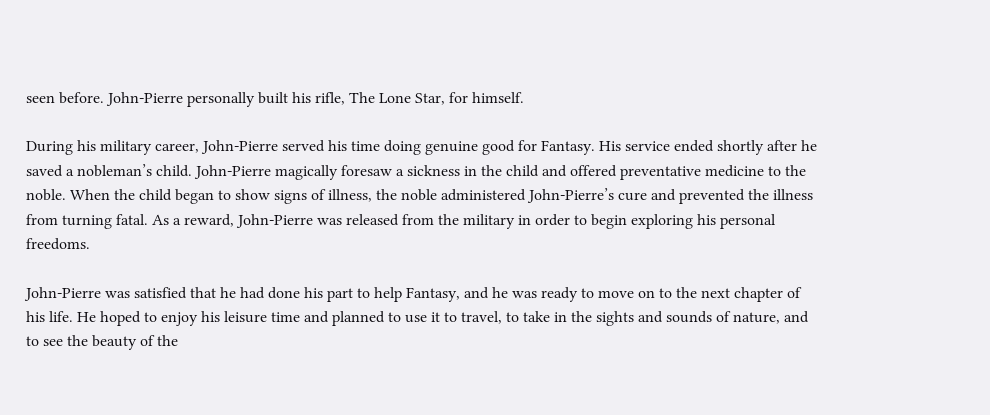seen before. John-Pierre personally built his rifle, The Lone Star, for himself.

During his military career, John-Pierre served his time doing genuine good for Fantasy. His service ended shortly after he saved a nobleman’s child. John-Pierre magically foresaw a sickness in the child and offered preventative medicine to the noble. When the child began to show signs of illness, the noble administered John-Pierre’s cure and prevented the illness from turning fatal. As a reward, John-Pierre was released from the military in order to begin exploring his personal freedoms.

John-Pierre was satisfied that he had done his part to help Fantasy, and he was ready to move on to the next chapter of his life. He hoped to enjoy his leisure time and planned to use it to travel, to take in the sights and sounds of nature, and to see the beauty of the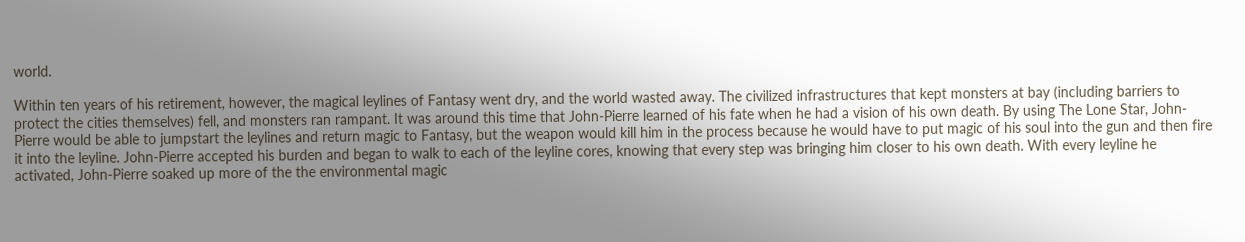world.

Within ten years of his retirement, however, the magical leylines of Fantasy went dry, and the world wasted away. The civilized infrastructures that kept monsters at bay (including barriers to protect the cities themselves) fell, and monsters ran rampant. It was around this time that John-Pierre learned of his fate when he had a vision of his own death. By using The Lone Star, John-Pierre would be able to jumpstart the leylines and return magic to Fantasy, but the weapon would kill him in the process because he would have to put magic of his soul into the gun and then fire it into the leyline. John-Pierre accepted his burden and began to walk to each of the leyline cores, knowing that every step was bringing him closer to his own death. With every leyline he activated, John-Pierre soaked up more of the the environmental magic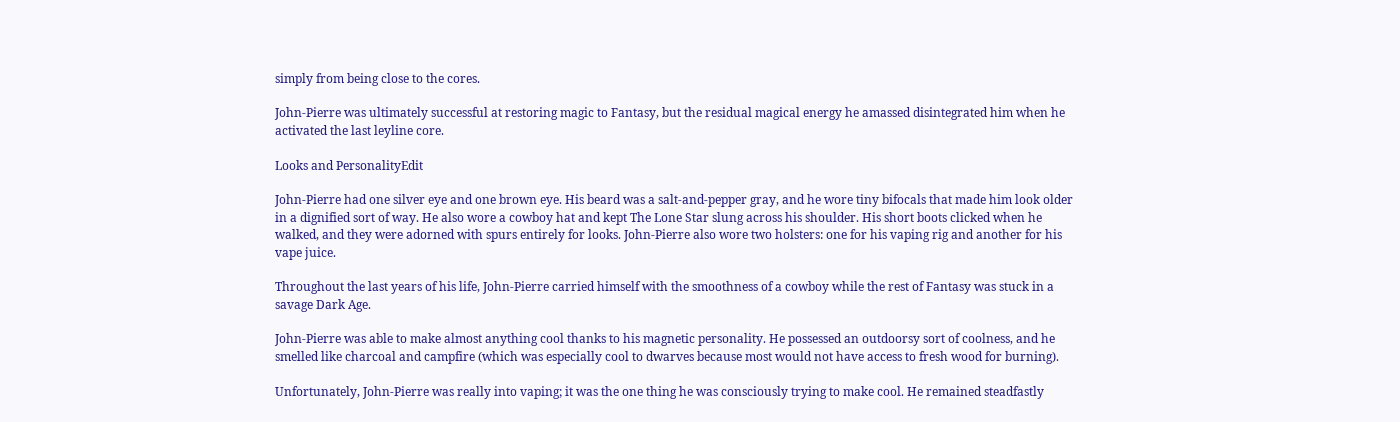simply from being close to the cores.

John-Pierre was ultimately successful at restoring magic to Fantasy, but the residual magical energy he amassed disintegrated him when he activated the last leyline core.

Looks and PersonalityEdit

John-Pierre had one silver eye and one brown eye. His beard was a salt-and-pepper gray, and he wore tiny bifocals that made him look older in a dignified sort of way. He also wore a cowboy hat and kept The Lone Star slung across his shoulder. His short boots clicked when he walked, and they were adorned with spurs entirely for looks. John-Pierre also wore two holsters: one for his vaping rig and another for his vape juice.

Throughout the last years of his life, John-Pierre carried himself with the smoothness of a cowboy while the rest of Fantasy was stuck in a savage Dark Age.

John-Pierre was able to make almost anything cool thanks to his magnetic personality. He possessed an outdoorsy sort of coolness, and he smelled like charcoal and campfire (which was especially cool to dwarves because most would not have access to fresh wood for burning).

Unfortunately, John-Pierre was really into vaping; it was the one thing he was consciously trying to make cool. He remained steadfastly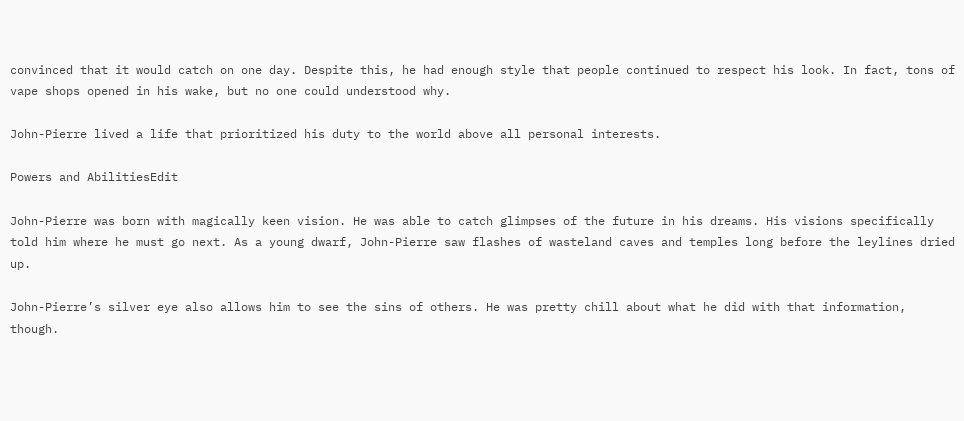convinced that it would catch on one day. Despite this, he had enough style that people continued to respect his look. In fact, tons of vape shops opened in his wake, but no one could understood why.

John-Pierre lived a life that prioritized his duty to the world above all personal interests.

Powers and AbilitiesEdit

John-Pierre was born with magically keen vision. He was able to catch glimpses of the future in his dreams. His visions specifically told him where he must go next. As a young dwarf, John-Pierre saw flashes of wasteland caves and temples long before the leylines dried up.

John-Pierre’s silver eye also allows him to see the sins of others. He was pretty chill about what he did with that information, though.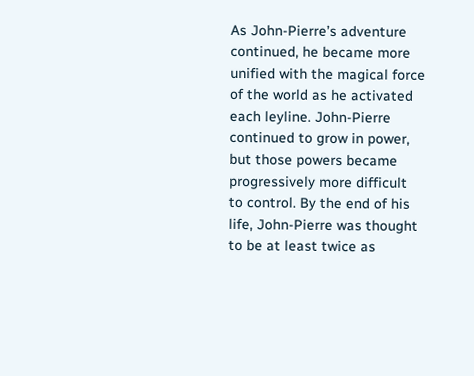As John-Pierre’s adventure continued, he became more unified with the magical force of the world as he activated each leyline. John-Pierre continued to grow in power, but those powers became progressively more difficult to control. By the end of his life, John-Pierre was thought to be at least twice as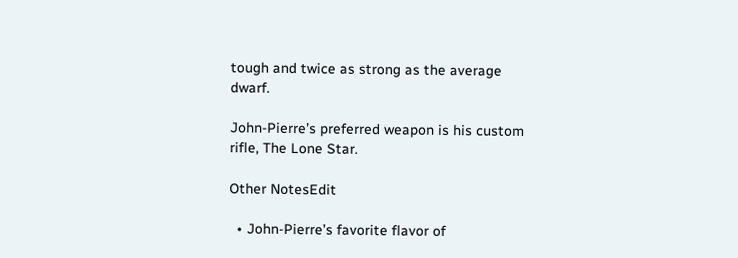tough and twice as strong as the average dwarf.

John-Pierre’s preferred weapon is his custom rifle, The Lone Star.

Other NotesEdit

  • John-Pierre’s favorite flavor of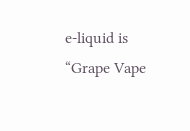e-liquid is “Grape Vape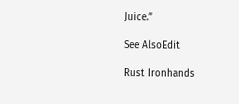Juice.”

See AlsoEdit

Rust Ironhands